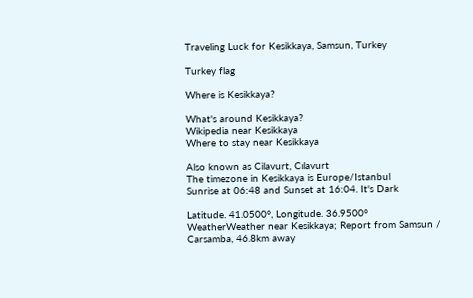Traveling Luck for Kesikkaya, Samsun, Turkey

Turkey flag

Where is Kesikkaya?

What's around Kesikkaya?
Wikipedia near Kesikkaya
Where to stay near Kesikkaya

Also known as Cilavurt, Cılavurt
The timezone in Kesikkaya is Europe/Istanbul
Sunrise at 06:48 and Sunset at 16:04. It's Dark

Latitude. 41.0500°, Longitude. 36.9500°
WeatherWeather near Kesikkaya; Report from Samsun / Carsamba, 46.8km away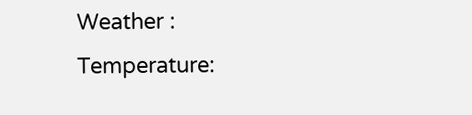Weather :
Temperature: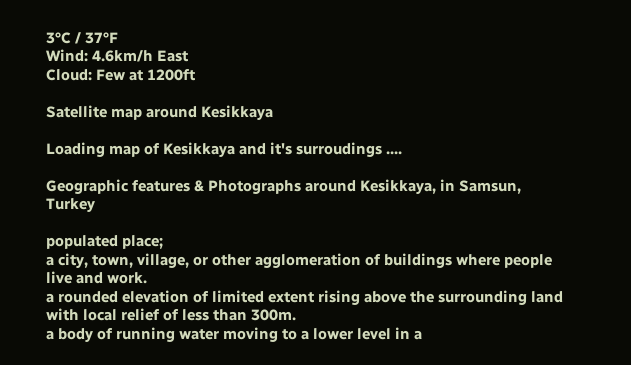3°C / 37°F
Wind: 4.6km/h East
Cloud: Few at 1200ft

Satellite map around Kesikkaya

Loading map of Kesikkaya and it's surroudings ....

Geographic features & Photographs around Kesikkaya, in Samsun, Turkey

populated place;
a city, town, village, or other agglomeration of buildings where people live and work.
a rounded elevation of limited extent rising above the surrounding land with local relief of less than 300m.
a body of running water moving to a lower level in a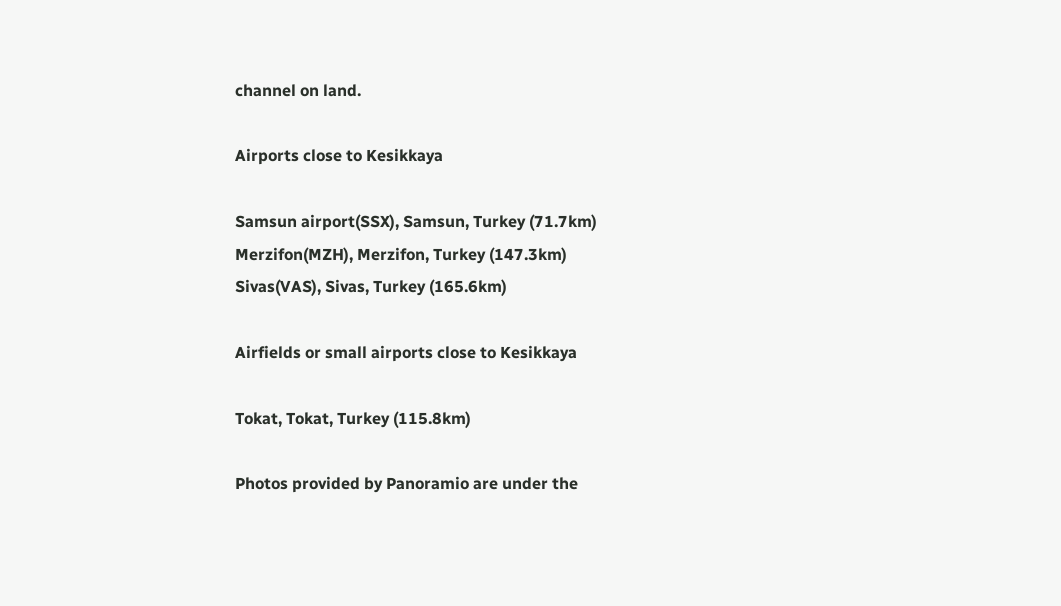channel on land.

Airports close to Kesikkaya

Samsun airport(SSX), Samsun, Turkey (71.7km)
Merzifon(MZH), Merzifon, Turkey (147.3km)
Sivas(VAS), Sivas, Turkey (165.6km)

Airfields or small airports close to Kesikkaya

Tokat, Tokat, Turkey (115.8km)

Photos provided by Panoramio are under the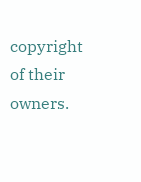copyright of their owners.